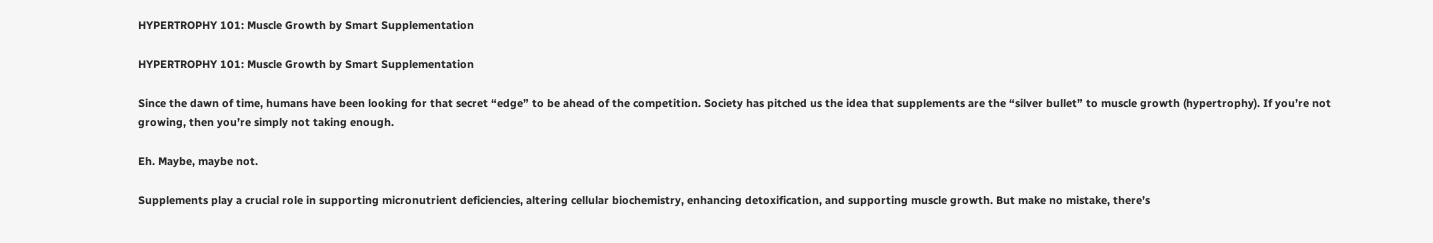HYPERTROPHY 101: Muscle Growth by Smart Supplementation

HYPERTROPHY 101: Muscle Growth by Smart Supplementation

Since the dawn of time, humans have been looking for that secret “edge” to be ahead of the competition. Society has pitched us the idea that supplements are the “silver bullet” to muscle growth (hypertrophy). If you’re not growing, then you’re simply not taking enough.

Eh. Maybe, maybe not.

Supplements play a crucial role in supporting micronutrient deficiencies, altering cellular biochemistry, enhancing detoxification, and supporting muscle growth. But make no mistake, there’s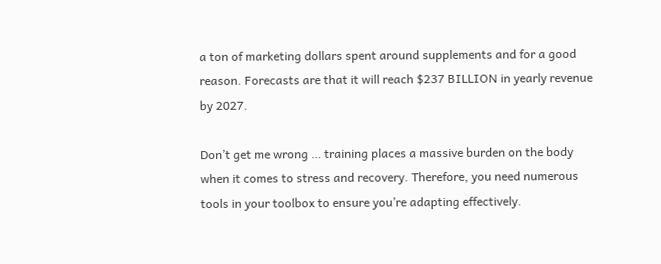a ton of marketing dollars spent around supplements and for a good reason. Forecasts are that it will reach $237 BILLION in yearly revenue by 2027.

Don’t get me wrong … training places a massive burden on the body when it comes to stress and recovery. Therefore, you need numerous tools in your toolbox to ensure you’re adapting effectively.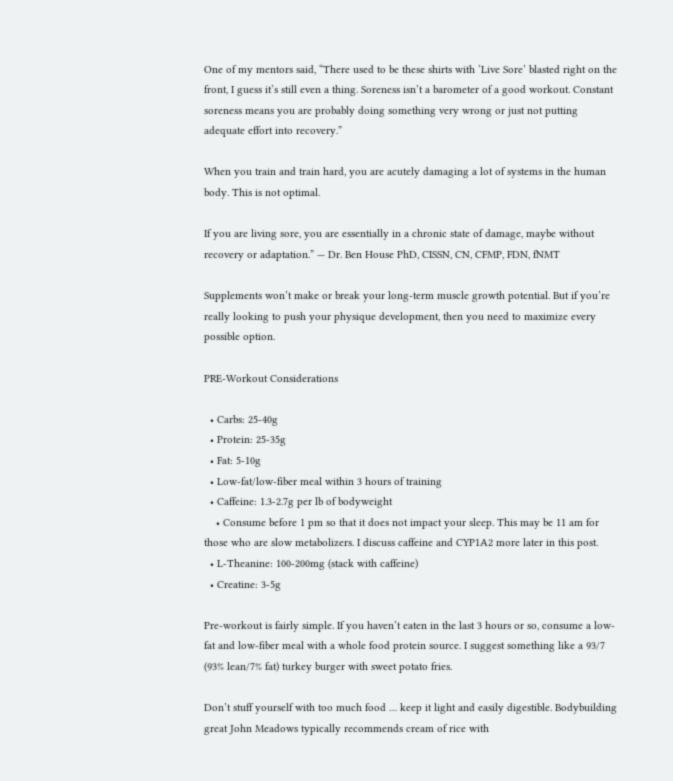One of my mentors said, “There used to be these shirts with ‘Live Sore’ blasted right on the front, I guess it’s still even a thing. Soreness isn’t a barometer of a good workout. Constant soreness means you are probably doing something very wrong or just not putting adequate effort into recovery.”

When you train and train hard, you are acutely damaging a lot of systems in the human body. This is not optimal.

If you are living sore, you are essentially in a chronic state of damage, maybe without recovery or adaptation.” — Dr. Ben House PhD, CISSN, CN, CFMP, FDN, fNMT

Supplements won’t make or break your long-term muscle growth potential. But if you’re really looking to push your physique development, then you need to maximize every possible option.

PRE-Workout Considerations

  • Carbs: 25-40g
  • Protein: 25-35g
  • Fat: 5-10g
  • Low-fat/low-fiber meal within 3 hours of training
  • Caffeine: 1.3-2.7g per lb of bodyweight
    • Consume before 1 pm so that it does not impact your sleep. This may be 11 am for those who are slow metabolizers. I discuss caffeine and CYP1A2 more later in this post.
  • L-Theanine: 100-200mg (stack with caffeine)
  • Creatine: 3-5g

Pre-workout is fairly simple. If you haven’t eaten in the last 3 hours or so, consume a low-fat and low-fiber meal with a whole food protein source. I suggest something like a 93/7 (93% lean/7% fat) turkey burger with sweet potato fries.

Don’t stuff yourself with too much food … keep it light and easily digestible. Bodybuilding great John Meadows typically recommends cream of rice with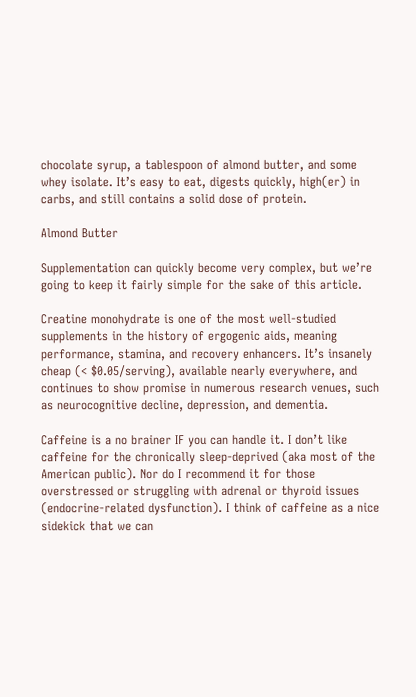chocolate syrup, a tablespoon of almond butter, and some whey isolate. It’s easy to eat, digests quickly, high(er) in carbs, and still contains a solid dose of protein.

Almond Butter

Supplementation can quickly become very complex, but we’re going to keep it fairly simple for the sake of this article.

Creatine monohydrate is one of the most well-studied supplements in the history of ergogenic aids, meaning performance, stamina, and recovery enhancers. It’s insanely cheap (< $0.05/serving), available nearly everywhere, and continues to show promise in numerous research venues, such as neurocognitive decline, depression, and dementia.

Caffeine is a no brainer IF you can handle it. I don’t like caffeine for the chronically sleep-deprived (aka most of the American public). Nor do I recommend it for those overstressed or struggling with adrenal or thyroid issues (endocrine-related dysfunction). I think of caffeine as a nice sidekick that we can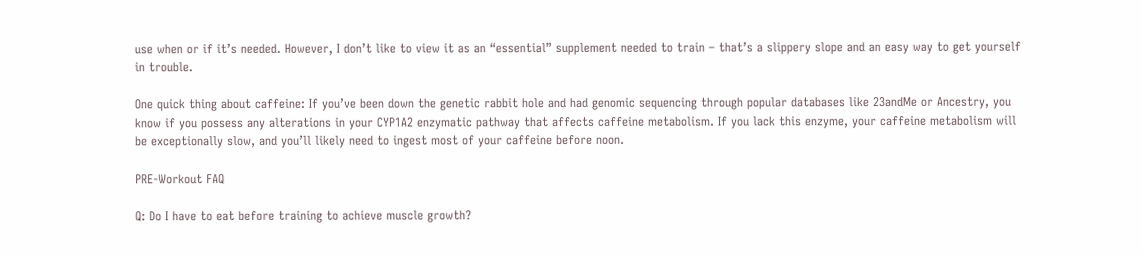use when or if it’s needed. However, I don’t like to view it as an “essential” supplement needed to train – that’s a slippery slope and an easy way to get yourself in trouble.

One quick thing about caffeine: If you’ve been down the genetic rabbit hole and had genomic sequencing through popular databases like 23andMe or Ancestry, you know if you possess any alterations in your CYP1A2 enzymatic pathway that affects caffeine metabolism. If you lack this enzyme, your caffeine metabolism will be exceptionally slow, and you’ll likely need to ingest most of your caffeine before noon.

PRE-Workout FAQ

Q: Do I have to eat before training to achieve muscle growth?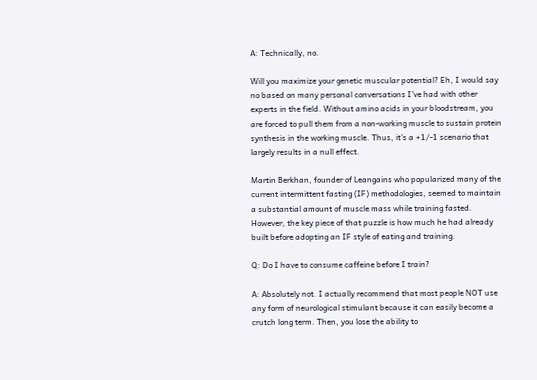A: Technically, no.

Will you maximize your genetic muscular potential? Eh, I would say no based on many personal conversations I’ve had with other experts in the field. Without amino acids in your bloodstream, you are forced to pull them from a non-working muscle to sustain protein synthesis in the working muscle. Thus, it’s a +1/-1 scenario that largely results in a null effect.

Martin Berkhan, founder of Leangains who popularized many of the current intermittent fasting (IF) methodologies, seemed to maintain a substantial amount of muscle mass while training fasted. However, the key piece of that puzzle is how much he had already built before adopting an IF style of eating and training.

Q: Do I have to consume caffeine before I train?

A: Absolutely not. I actually recommend that most people NOT use any form of neurological stimulant because it can easily become a crutch long term. Then, you lose the ability to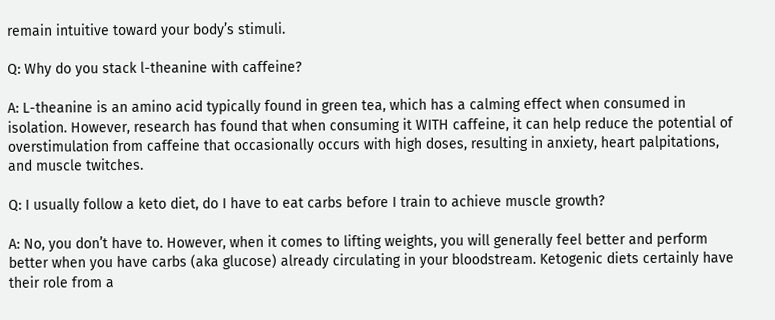remain intuitive toward your body’s stimuli.

Q: Why do you stack l-theanine with caffeine?

A: L-theanine is an amino acid typically found in green tea, which has a calming effect when consumed in isolation. However, research has found that when consuming it WITH caffeine, it can help reduce the potential of overstimulation from caffeine that occasionally occurs with high doses, resulting in anxiety, heart palpitations, and muscle twitches.

Q: I usually follow a keto diet, do I have to eat carbs before I train to achieve muscle growth?

A: No, you don’t have to. However, when it comes to lifting weights, you will generally feel better and perform better when you have carbs (aka glucose) already circulating in your bloodstream. Ketogenic diets certainly have their role from a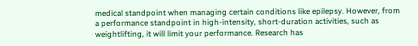medical standpoint when managing certain conditions like epilepsy. However, from a performance standpoint in high-intensity, short-duration activities, such as weightlifting, it will limit your performance. Research has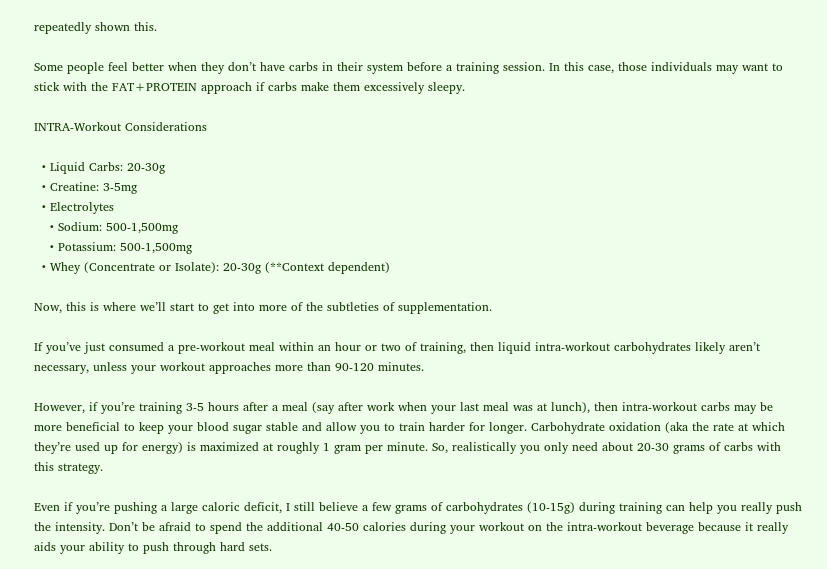repeatedly shown this.

Some people feel better when they don’t have carbs in their system before a training session. In this case, those individuals may want to stick with the FAT+PROTEIN approach if carbs make them excessively sleepy.

INTRA-Workout Considerations

  • Liquid Carbs: 20-30g
  • Creatine: 3-5mg
  • Electrolytes
    • Sodium: 500-1,500mg
    • Potassium: 500-1,500mg
  • Whey (Concentrate or Isolate): 20-30g (**Context dependent)

Now, this is where we’ll start to get into more of the subtleties of supplementation.

If you’ve just consumed a pre-workout meal within an hour or two of training, then liquid intra-workout carbohydrates likely aren’t necessary, unless your workout approaches more than 90-120 minutes.

However, if you’re training 3-5 hours after a meal (say after work when your last meal was at lunch), then intra-workout carbs may be more beneficial to keep your blood sugar stable and allow you to train harder for longer. Carbohydrate oxidation (aka the rate at which they’re used up for energy) is maximized at roughly 1 gram per minute. So, realistically you only need about 20-30 grams of carbs with this strategy.

Even if you’re pushing a large caloric deficit, I still believe a few grams of carbohydrates (10-15g) during training can help you really push the intensity. Don’t be afraid to spend the additional 40-50 calories during your workout on the intra-workout beverage because it really aids your ability to push through hard sets.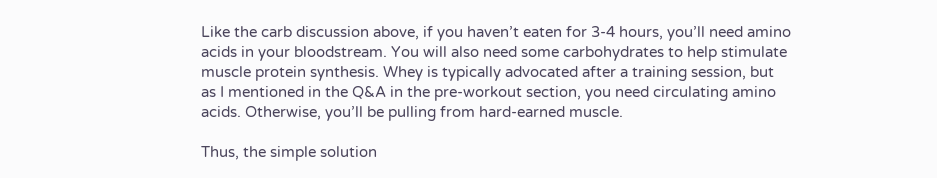Like the carb discussion above, if you haven’t eaten for 3-4 hours, you’ll need amino acids in your bloodstream. You will also need some carbohydrates to help stimulate muscle protein synthesis. Whey is typically advocated after a training session, but as I mentioned in the Q&A in the pre-workout section, you need circulating amino acids. Otherwise, you’ll be pulling from hard-earned muscle.

Thus, the simple solution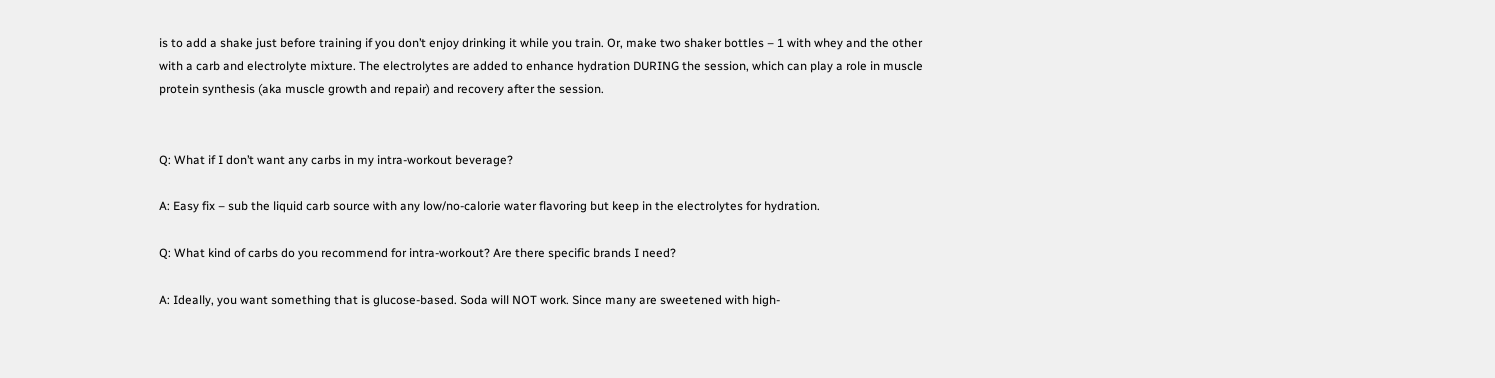is to add a shake just before training if you don’t enjoy drinking it while you train. Or, make two shaker bottles – 1 with whey and the other with a carb and electrolyte mixture. The electrolytes are added to enhance hydration DURING the session, which can play a role in muscle protein synthesis (aka muscle growth and repair) and recovery after the session.


Q: What if I don’t want any carbs in my intra-workout beverage?

A: Easy fix – sub the liquid carb source with any low/no-calorie water flavoring but keep in the electrolytes for hydration.

Q: What kind of carbs do you recommend for intra-workout? Are there specific brands I need?

A: Ideally, you want something that is glucose-based. Soda will NOT work. Since many are sweetened with high-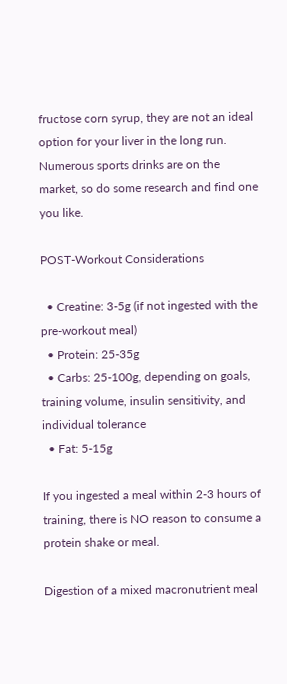fructose corn syrup, they are not an ideal option for your liver in the long run. Numerous sports drinks are on the market, so do some research and find one you like.

POST-Workout Considerations

  • Creatine: 3-5g (if not ingested with the pre-workout meal)
  • Protein: 25-35g
  • Carbs: 25-100g, depending on goals, training volume, insulin sensitivity, and individual tolerance
  • Fat: 5-15g

If you ingested a meal within 2-3 hours of training, there is NO reason to consume a protein shake or meal.

Digestion of a mixed macronutrient meal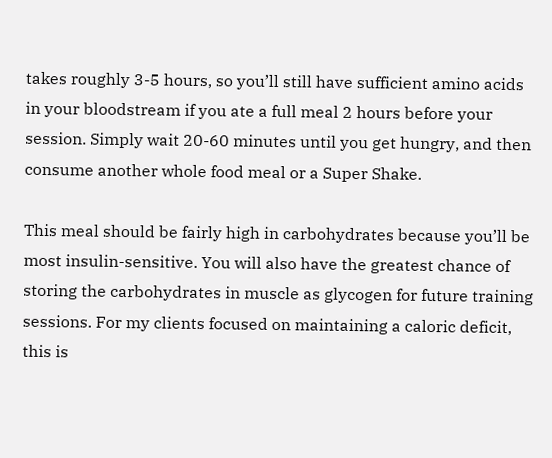takes roughly 3-5 hours, so you’ll still have sufficient amino acids in your bloodstream if you ate a full meal 2 hours before your session. Simply wait 20-60 minutes until you get hungry, and then consume another whole food meal or a Super Shake.

This meal should be fairly high in carbohydrates because you’ll be most insulin-sensitive. You will also have the greatest chance of storing the carbohydrates in muscle as glycogen for future training sessions. For my clients focused on maintaining a caloric deficit, this is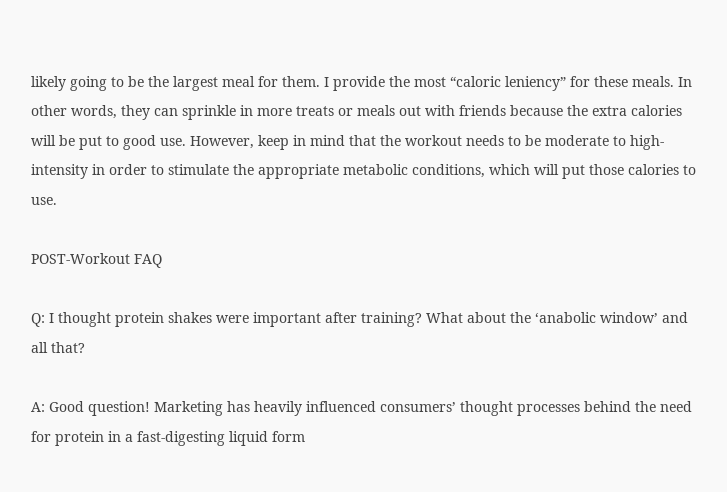likely going to be the largest meal for them. I provide the most “caloric leniency” for these meals. In other words, they can sprinkle in more treats or meals out with friends because the extra calories will be put to good use. However, keep in mind that the workout needs to be moderate to high-intensity in order to stimulate the appropriate metabolic conditions, which will put those calories to use.

POST-Workout FAQ

Q: I thought protein shakes were important after training? What about the ‘anabolic window’ and all that?

A: Good question! Marketing has heavily influenced consumers’ thought processes behind the need for protein in a fast-digesting liquid form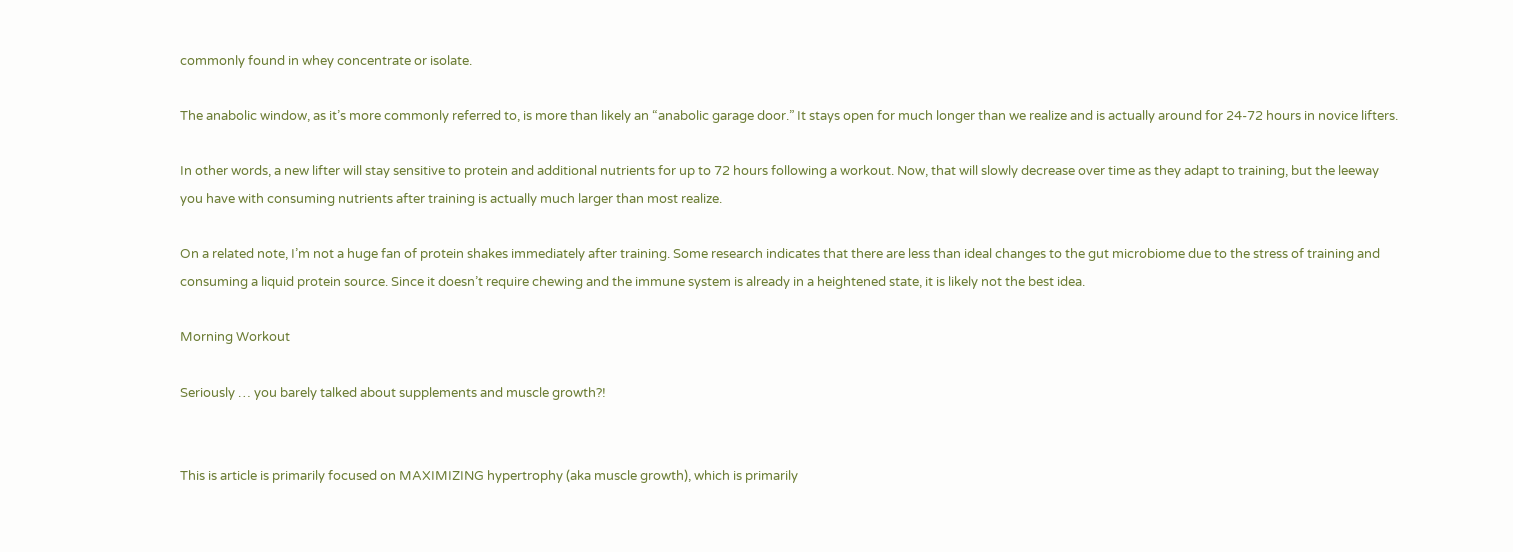commonly found in whey concentrate or isolate.

The anabolic window, as it’s more commonly referred to, is more than likely an “anabolic garage door.” It stays open for much longer than we realize and is actually around for 24-72 hours in novice lifters.

In other words, a new lifter will stay sensitive to protein and additional nutrients for up to 72 hours following a workout. Now, that will slowly decrease over time as they adapt to training, but the leeway you have with consuming nutrients after training is actually much larger than most realize.

On a related note, I’m not a huge fan of protein shakes immediately after training. Some research indicates that there are less than ideal changes to the gut microbiome due to the stress of training and consuming a liquid protein source. Since it doesn’t require chewing and the immune system is already in a heightened state, it is likely not the best idea.

Morning Workout

Seriously … you barely talked about supplements and muscle growth?!


This is article is primarily focused on MAXIMIZING hypertrophy (aka muscle growth), which is primarily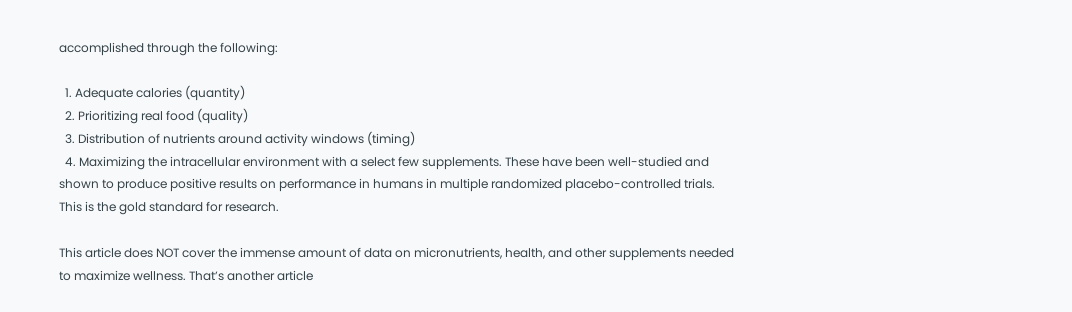accomplished through the following:

  1. Adequate calories (quantity)
  2. Prioritizing real food (quality)
  3. Distribution of nutrients around activity windows (timing)
  4. Maximizing the intracellular environment with a select few supplements. These have been well-studied and shown to produce positive results on performance in humans in multiple randomized placebo-controlled trials. This is the gold standard for research.

This article does NOT cover the immense amount of data on micronutrients, health, and other supplements needed to maximize wellness. That’s another article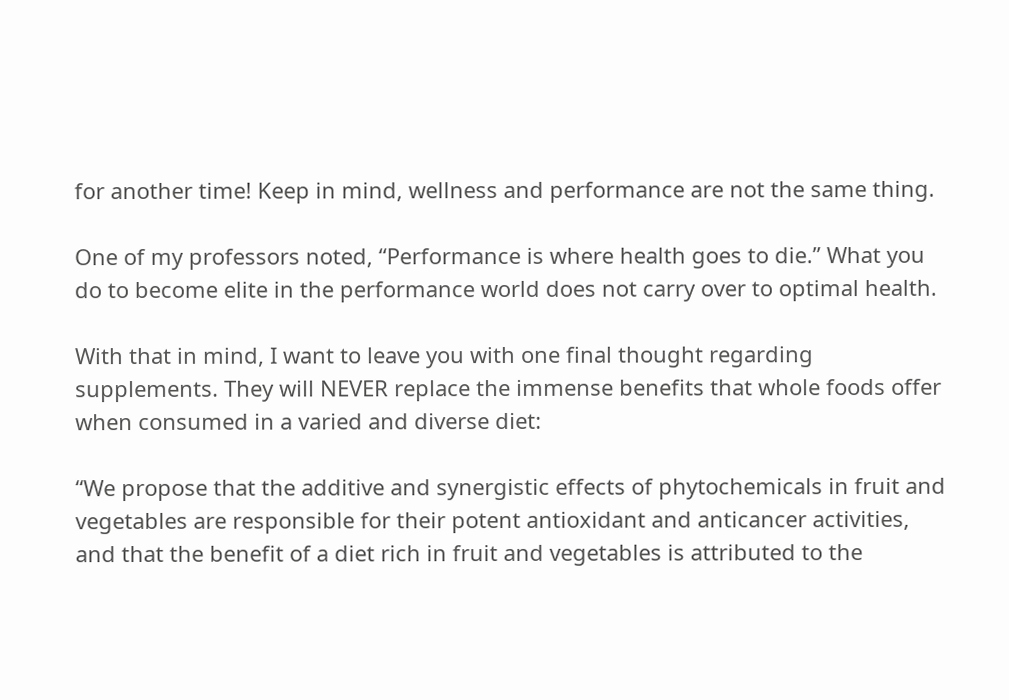for another time! Keep in mind, wellness and performance are not the same thing.

One of my professors noted, “Performance is where health goes to die.” What you do to become elite in the performance world does not carry over to optimal health.

With that in mind, I want to leave you with one final thought regarding supplements. They will NEVER replace the immense benefits that whole foods offer when consumed in a varied and diverse diet:

“We propose that the additive and synergistic effects of phytochemicals in fruit and vegetables are responsible for their potent antioxidant and anticancer activities, and that the benefit of a diet rich in fruit and vegetables is attributed to the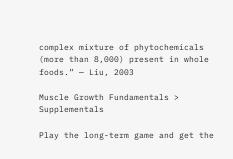complex mixture of phytochemicals (more than 8,000) present in whole foods.” — Liu, 2003

Muscle Growth Fundamentals > Supplementals

Play the long-term game and get the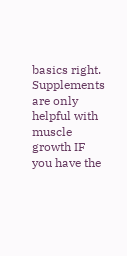basics right. Supplements are only helpful with muscle growth IF you have the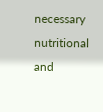necessary nutritional and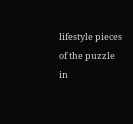lifestyle pieces of the puzzle in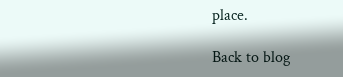place.

Back to blog